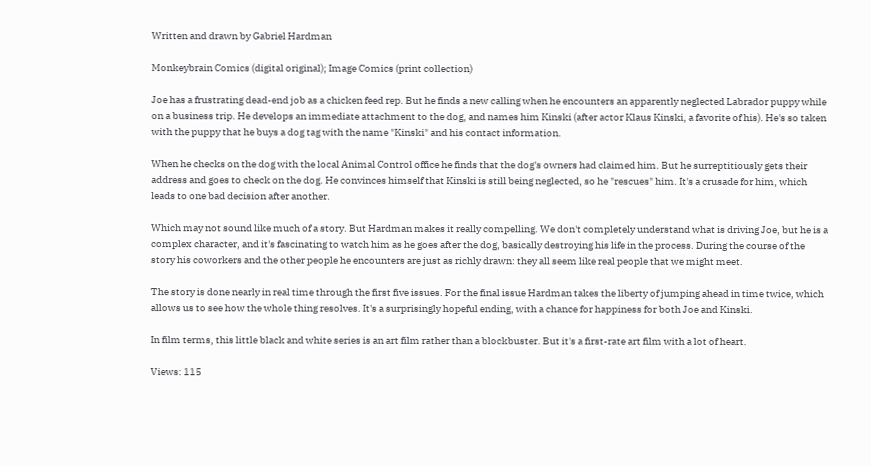Written and drawn by Gabriel Hardman

Monkeybrain Comics (digital original); Image Comics (print collection)

Joe has a frustrating dead-end job as a chicken feed rep. But he finds a new calling when he encounters an apparently neglected Labrador puppy while on a business trip. He develops an immediate attachment to the dog, and names him Kinski (after actor Klaus Kinski, a favorite of his). He's so taken with the puppy that he buys a dog tag with the name "Kinski" and his contact information.

When he checks on the dog with the local Animal Control office he finds that the dog's owners had claimed him. But he surreptitiously gets their address and goes to check on the dog. He convinces himself that Kinski is still being neglected, so he "rescues" him. It's a crusade for him, which leads to one bad decision after another.

Which may not sound like much of a story. But Hardman makes it really compelling. We don't completely understand what is driving Joe, but he is a complex character, and it's fascinating to watch him as he goes after the dog, basically destroying his life in the process. During the course of the story his coworkers and the other people he encounters are just as richly drawn: they all seem like real people that we might meet.

The story is done nearly in real time through the first five issues. For the final issue Hardman takes the liberty of jumping ahead in time twice, which allows us to see how the whole thing resolves. It's a surprisingly hopeful ending, with a chance for happiness for both Joe and Kinski.

In film terms, this little black and white series is an art film rather than a blockbuster. But it's a first-rate art film with a lot of heart.

Views: 115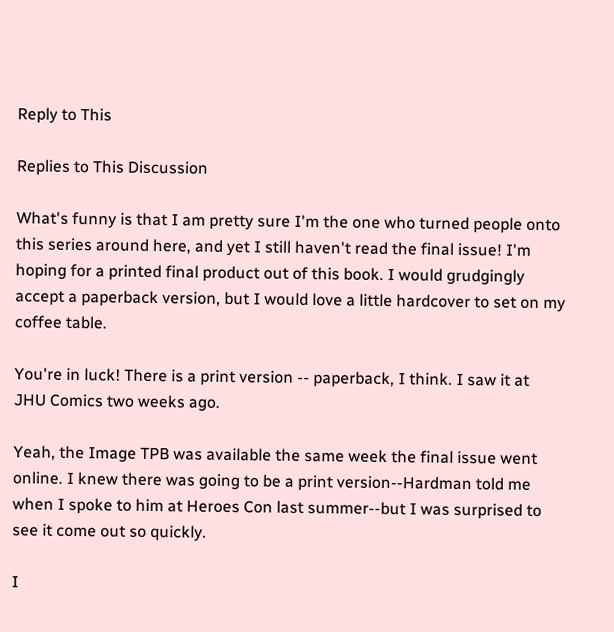Reply to This

Replies to This Discussion

What's funny is that I am pretty sure I'm the one who turned people onto this series around here, and yet I still haven't read the final issue! I'm hoping for a printed final product out of this book. I would grudgingly accept a paperback version, but I would love a little hardcover to set on my coffee table.

You're in luck! There is a print version -- paperback, I think. I saw it at JHU Comics two weeks ago.

Yeah, the Image TPB was available the same week the final issue went online. I knew there was going to be a print version--Hardman told me when I spoke to him at Heroes Con last summer--but I was surprised to see it come out so quickly.

I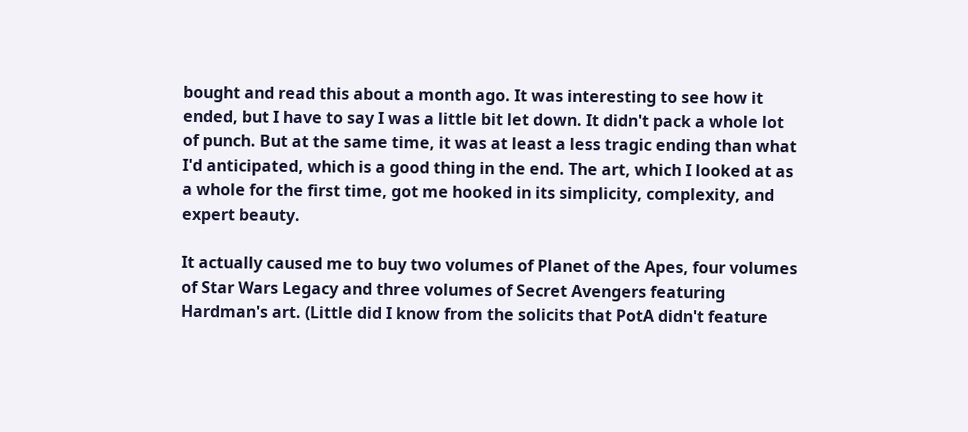bought and read this about a month ago. It was interesting to see how it ended, but I have to say I was a little bit let down. It didn't pack a whole lot of punch. But at the same time, it was at least a less tragic ending than what I'd anticipated, which is a good thing in the end. The art, which I looked at as a whole for the first time, got me hooked in its simplicity, complexity, and expert beauty.

It actually caused me to buy two volumes of Planet of the Apes, four volumes of Star Wars Legacy and three volumes of Secret Avengers featuring Hardman's art. (Little did I know from the solicits that PotA didn't feature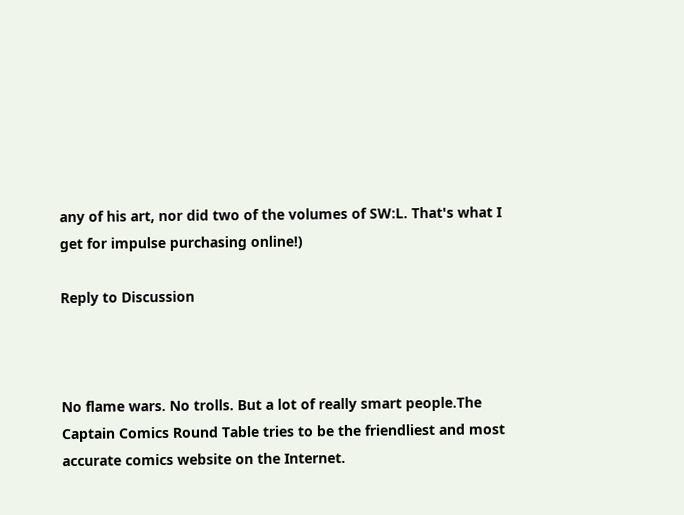any of his art, nor did two of the volumes of SW:L. That's what I get for impulse purchasing online!)

Reply to Discussion



No flame wars. No trolls. But a lot of really smart people.The Captain Comics Round Table tries to be the friendliest and most accurate comics website on the Internet.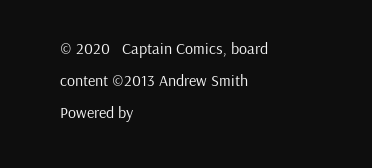© 2020   Captain Comics, board content ©2013 Andrew Smith   Powered by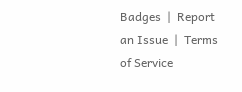Badges  |  Report an Issue  |  Terms of Service